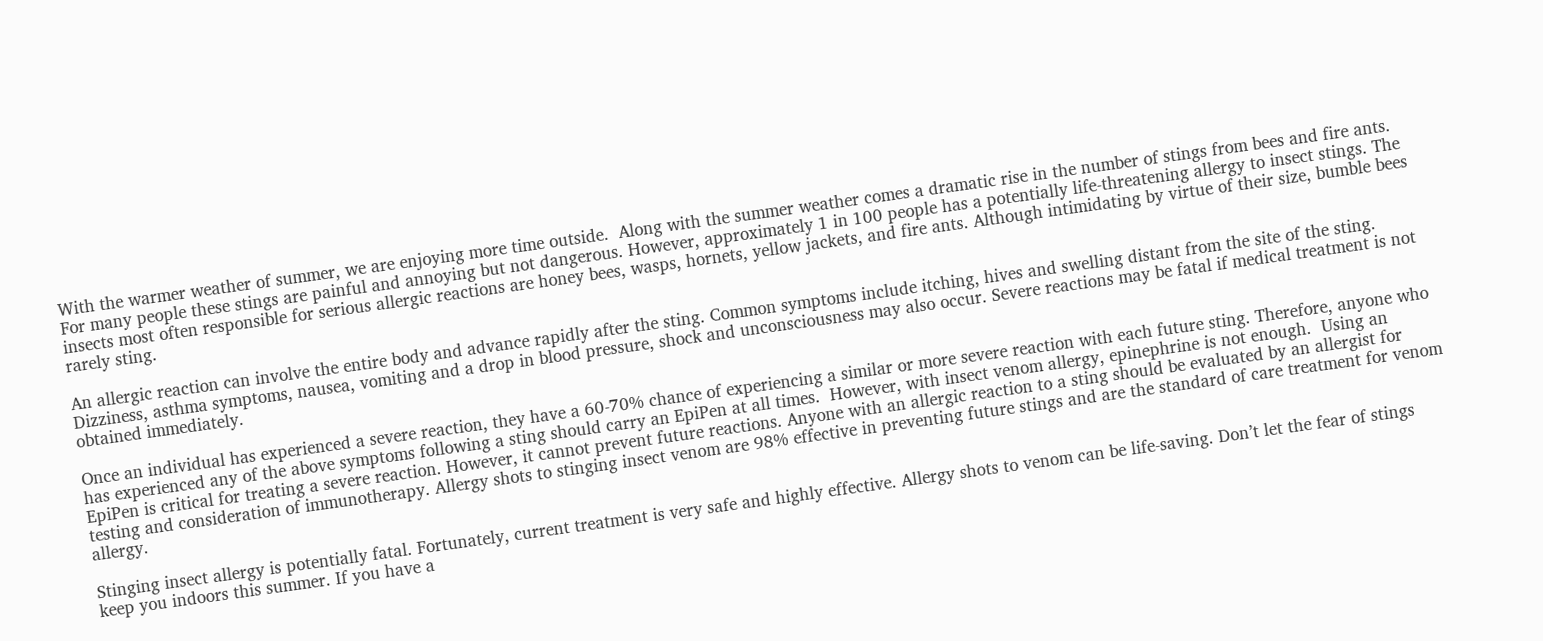With the warmer weather of summer, we are enjoying more time outside.  Along with the summer weather comes a dramatic rise in the number of stings from bees and fire ants. For many people these stings are painful and annoying but not dangerous. However, approximately 1 in 100 people has a potentially life-threatening allergy to insect stings. The insects most often responsible for serious allergic reactions are honey bees, wasps, hornets, yellow jackets, and fire ants. Although intimidating by virtue of their size, bumble bees rarely sting.

An allergic reaction can involve the entire body and advance rapidly after the sting. Common symptoms include itching, hives and swelling distant from the site of the sting. Dizziness, asthma symptoms, nausea, vomiting and a drop in blood pressure, shock and unconsciousness may also occur. Severe reactions may be fatal if medical treatment is not obtained immediately.

Once an individual has experienced a severe reaction, they have a 60-70% chance of experiencing a similar or more severe reaction with each future sting. Therefore, anyone who has experienced any of the above symptoms following a sting should carry an EpiPen at all times.  However, with insect venom allergy, epinephrine is not enough.  Using an EpiPen is critical for treating a severe reaction. However, it cannot prevent future reactions. Anyone with an allergic reaction to a sting should be evaluated by an allergist for testing and consideration of immunotherapy. Allergy shots to stinging insect venom are 98% effective in preventing future stings and are the standard of care treatment for venom allergy.

Stinging insect allergy is potentially fatal. Fortunately, current treatment is very safe and highly effective. Allergy shots to venom can be life-saving. Don’t let the fear of stings keep you indoors this summer. If you have a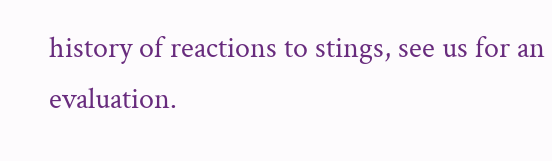history of reactions to stings, see us for an evaluation.